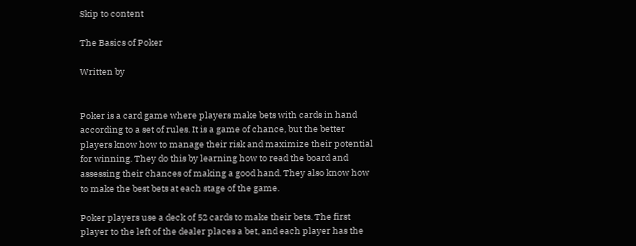Skip to content

The Basics of Poker

Written by


Poker is a card game where players make bets with cards in hand according to a set of rules. It is a game of chance, but the better players know how to manage their risk and maximize their potential for winning. They do this by learning how to read the board and assessing their chances of making a good hand. They also know how to make the best bets at each stage of the game.

Poker players use a deck of 52 cards to make their bets. The first player to the left of the dealer places a bet, and each player has the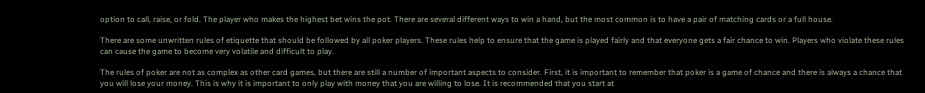option to call, raise, or fold. The player who makes the highest bet wins the pot. There are several different ways to win a hand, but the most common is to have a pair of matching cards or a full house.

There are some unwritten rules of etiquette that should be followed by all poker players. These rules help to ensure that the game is played fairly and that everyone gets a fair chance to win. Players who violate these rules can cause the game to become very volatile and difficult to play.

The rules of poker are not as complex as other card games, but there are still a number of important aspects to consider. First, it is important to remember that poker is a game of chance and there is always a chance that you will lose your money. This is why it is important to only play with money that you are willing to lose. It is recommended that you start at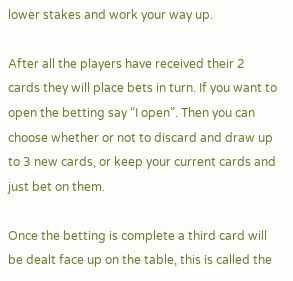lower stakes and work your way up.

After all the players have received their 2 cards they will place bets in turn. If you want to open the betting say “I open”. Then you can choose whether or not to discard and draw up to 3 new cards, or keep your current cards and just bet on them.

Once the betting is complete a third card will be dealt face up on the table, this is called the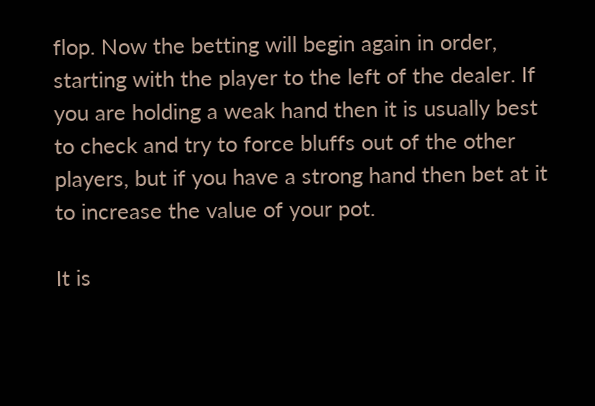flop. Now the betting will begin again in order, starting with the player to the left of the dealer. If you are holding a weak hand then it is usually best to check and try to force bluffs out of the other players, but if you have a strong hand then bet at it to increase the value of your pot.

It is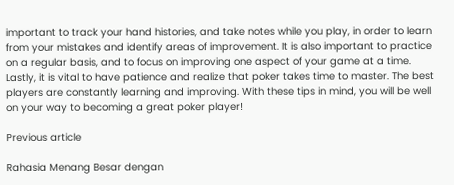important to track your hand histories, and take notes while you play, in order to learn from your mistakes and identify areas of improvement. It is also important to practice on a regular basis, and to focus on improving one aspect of your game at a time. Lastly, it is vital to have patience and realize that poker takes time to master. The best players are constantly learning and improving. With these tips in mind, you will be well on your way to becoming a great poker player!

Previous article

Rahasia Menang Besar dengan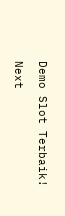Demo Slot Terbaik!

Next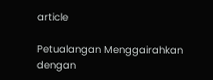article

Petualangan Menggairahkan dengan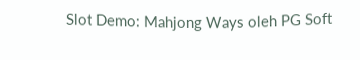Slot Demo: Mahjong Ways oleh PG Soft